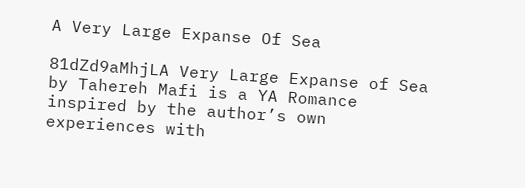A Very Large Expanse Of Sea

81dZd9aMhjLA Very Large Expanse of Sea by Tahereh Mafi is a YA Romance inspired by the author’s own experiences with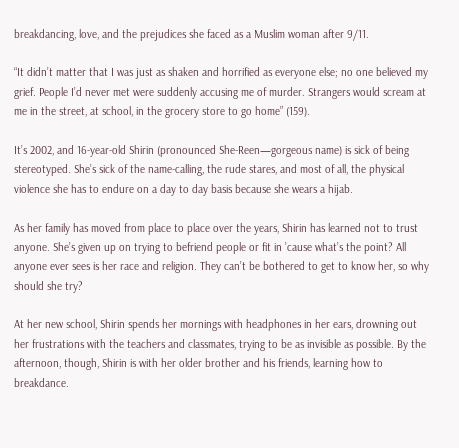breakdancing, love, and the prejudices she faced as a Muslim woman after 9/11.

“It didn’t matter that I was just as shaken and horrified as everyone else; no one believed my grief. People I’d never met were suddenly accusing me of murder. Strangers would scream at me in the street, at school, in the grocery store to go home” (159).

It’s 2002, and 16-year-old Shirin (pronounced She-Reen—gorgeous name) is sick of being stereotyped. She’s sick of the name-calling, the rude stares, and most of all, the physical violence she has to endure on a day to day basis because she wears a hijab.

As her family has moved from place to place over the years, Shirin has learned not to trust anyone. She’s given up on trying to befriend people or fit in ’cause what’s the point? All anyone ever sees is her race and religion. They can’t be bothered to get to know her, so why should she try?

At her new school, Shirin spends her mornings with headphones in her ears, drowning out her frustrations with the teachers and classmates, trying to be as invisible as possible. By the afternoon, though, Shirin is with her older brother and his friends, learning how to breakdance.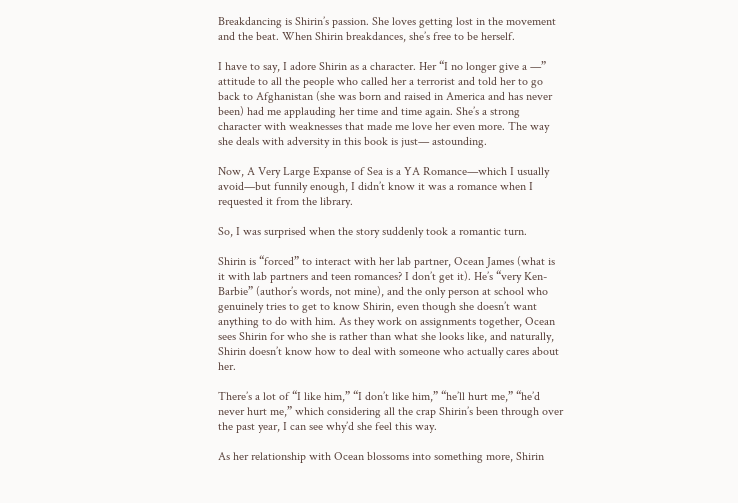Breakdancing is Shirin’s passion. She loves getting lost in the movement and the beat. When Shirin breakdances, she’s free to be herself.

I have to say, I adore Shirin as a character. Her “I no longer give a —” attitude to all the people who called her a terrorist and told her to go back to Afghanistan (she was born and raised in America and has never been) had me applauding her time and time again. She’s a strong character with weaknesses that made me love her even more. The way she deals with adversity in this book is just— astounding.

Now, A Very Large Expanse of Sea is a YA Romance—which I usually avoid—but funnily enough, I didn’t know it was a romance when I requested it from the library.

So, I was surprised when the story suddenly took a romantic turn.

Shirin is “forced” to interact with her lab partner, Ocean James (what is it with lab partners and teen romances? I don’t get it). He’s “very Ken-Barbie” (author’s words, not mine), and the only person at school who genuinely tries to get to know Shirin, even though she doesn’t want anything to do with him. As they work on assignments together, Ocean sees Shirin for who she is rather than what she looks like, and naturally, Shirin doesn’t know how to deal with someone who actually cares about her.

There’s a lot of “I like him,” “I don’t like him,” “he’ll hurt me,” “he’d never hurt me,” which considering all the crap Shirin’s been through over the past year, I can see why’d she feel this way.

As her relationship with Ocean blossoms into something more, Shirin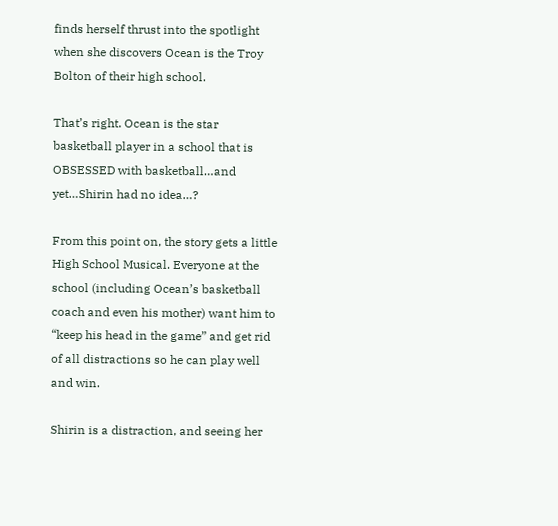finds herself thrust into the spotlight when she discovers Ocean is the Troy Bolton of their high school.

That’s right. Ocean is the star basketball player in a school that is OBSESSED with basketball…and yet…Shirin had no idea…?

From this point on, the story gets a little High School Musical. Everyone at the school (including Ocean’s basketball coach and even his mother) want him to “keep his head in the game” and get rid of all distractions so he can play well and win.

Shirin is a distraction, and seeing her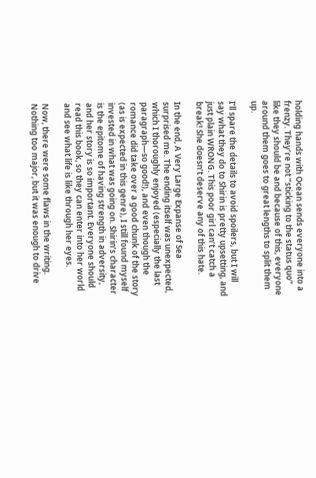holding hands with Ocean sends everyone into a frenzy. They’re not “sticking to the status quo” like they should be and because of this, everyone around them goes to great lengths to split them up.

I’ll spare the details to avoid spoilers, but I will say what they do to Shirin is pretty upsetting, and just plain WRONG. This poor girl can’t catch a break! She doesn’t deserve any of this hate.

In the end, A Very Large Expanse of Sea surprised me. The ending itself was unexpected, which I thoroughly enjoyed (especially the last paragraph—so good!), and even though the romance did take over a good chunk of the story (as is expected in this genre), I still found myself invested in what was going on. Shirin’s character is the epitome of having strength in adversity, and her story is so important. Everyone should read this book, so they can enter into her world and see what life is like through her eyes.

Now, there were some flaws in the writing. Nothing too major, but it was enough to drive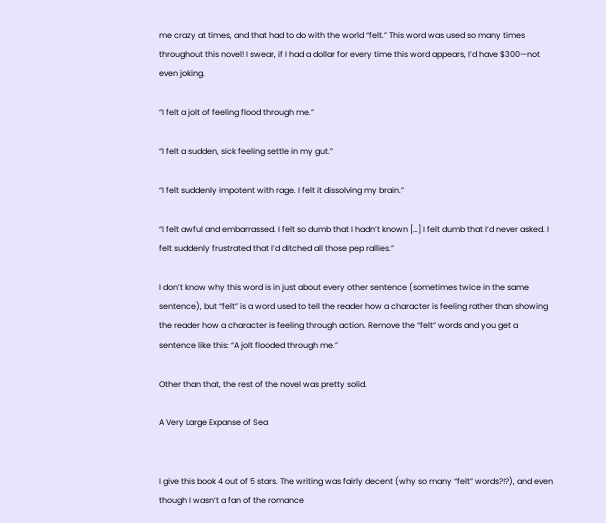me crazy at times, and that had to do with the world “felt.” This word was used so many times throughout this novel! I swear, if I had a dollar for every time this word appears, I’d have $300—not even joking.

“I felt a jolt of feeling flood through me.”

“I felt a sudden, sick feeling settle in my gut.”

“I felt suddenly impotent with rage. I felt it dissolving my brain.”

“I felt awful and embarrassed. I felt so dumb that I hadn’t known […] I felt dumb that I’d never asked. I felt suddenly frustrated that I’d ditched all those pep rallies.”

I don’t know why this word is in just about every other sentence (sometimes twice in the same sentence), but “felt” is a word used to tell the reader how a character is feeling rather than showing the reader how a character is feeling through action. Remove the “felt” words and you get a sentence like this: “A jolt flooded through me.”

Other than that, the rest of the novel was pretty solid.

A Very Large Expanse of Sea


I give this book 4 out of 5 stars. The writing was fairly decent (why so many “felt” words?!?), and even though I wasn’t a fan of the romance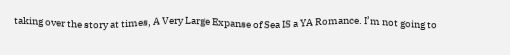taking over the story at times, A Very Large Expanse of Sea IS a YA Romance. I’m not going to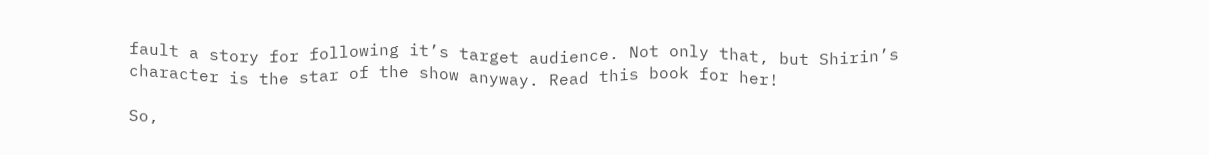fault a story for following it’s target audience. Not only that, but Shirin’s character is the star of the show anyway. Read this book for her!

So,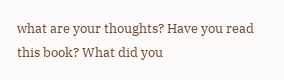what are your thoughts? Have you read this book? What did you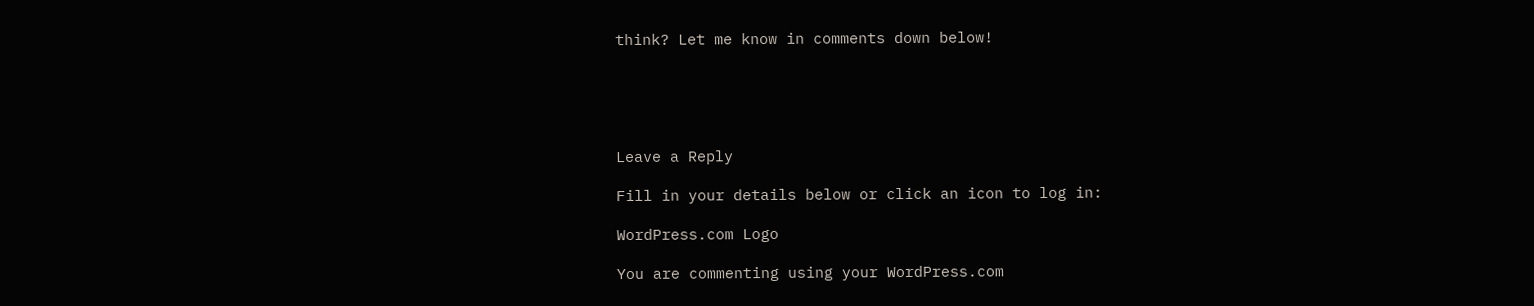think? Let me know in comments down below!





Leave a Reply

Fill in your details below or click an icon to log in:

WordPress.com Logo

You are commenting using your WordPress.com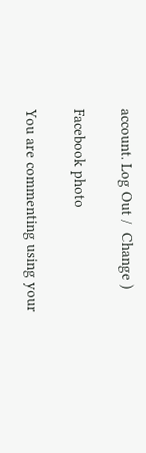account. Log Out /  Change )

Facebook photo

You are commenting using your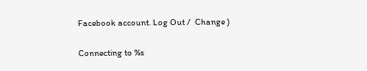Facebook account. Log Out /  Change )

Connecting to %s